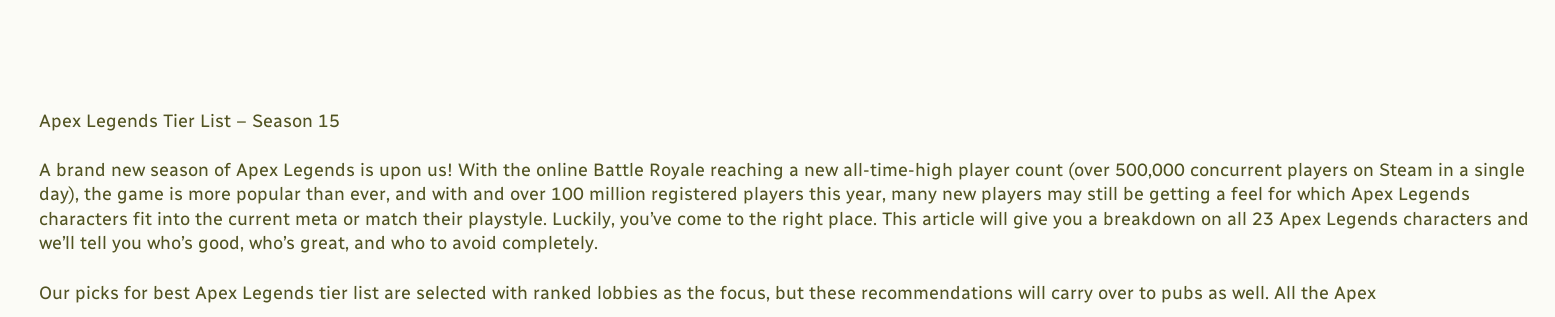Apex Legends Tier List – Season 15

A brand new season of Apex Legends is upon us! With the online Battle Royale reaching a new all-time-high player count (over 500,000 concurrent players on Steam in a single day), the game is more popular than ever, and with and over 100 million registered players this year, many new players may still be getting a feel for which Apex Legends characters fit into the current meta or match their playstyle. Luckily, you’ve come to the right place. This article will give you a breakdown on all 23 Apex Legends characters and we’ll tell you who’s good, who’s great, and who to avoid completely.

Our picks for best Apex Legends tier list are selected with ranked lobbies as the focus, but these recommendations will carry over to pubs as well. All the Apex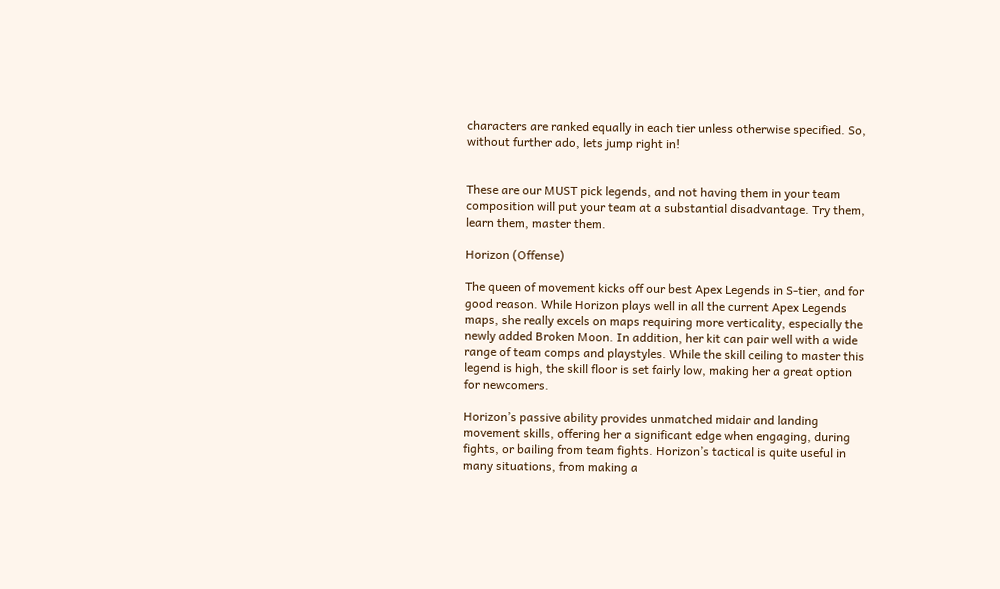characters are ranked equally in each tier unless otherwise specified. So, without further ado, lets jump right in!


These are our MUST pick legends, and not having them in your team composition will put your team at a substantial disadvantage. Try them, learn them, master them.

Horizon (Offense)

The queen of movement kicks off our best Apex Legends in S-tier, and for good reason. While Horizon plays well in all the current Apex Legends maps, she really excels on maps requiring more verticality, especially the newly added Broken Moon. In addition, her kit can pair well with a wide range of team comps and playstyles. While the skill ceiling to master this legend is high, the skill floor is set fairly low, making her a great option for newcomers.

Horizon’s passive ability provides unmatched midair and landing movement skills, offering her a significant edge when engaging, during fights, or bailing from team fights. Horizon’s tactical is quite useful in many situations, from making a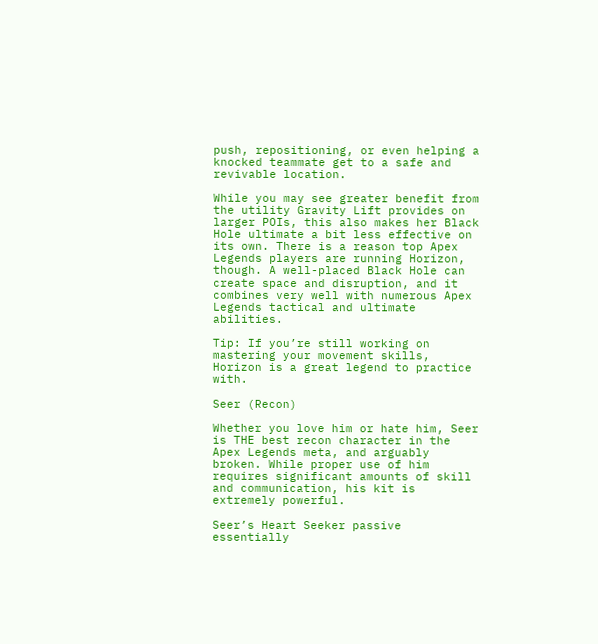push, repositioning, or even helping a knocked teammate get to a safe and revivable location.

While you may see greater benefit from the utility Gravity Lift provides on larger POIs, this also makes her Black Hole ultimate a bit less effective on its own. There is a reason top Apex Legends players are running Horizon, though. A well-placed Black Hole can create space and disruption, and it combines very well with numerous Apex Legends tactical and ultimate abilities.

Tip: If you’re still working on mastering your movement skills, Horizon is a great legend to practice with.

Seer (Recon)

Whether you love him or hate him, Seer is THE best recon character in the Apex Legends meta, and arguably broken. While proper use of him requires significant amounts of skill and communication, his kit is extremely powerful.

Seer’s Heart Seeker passive essentially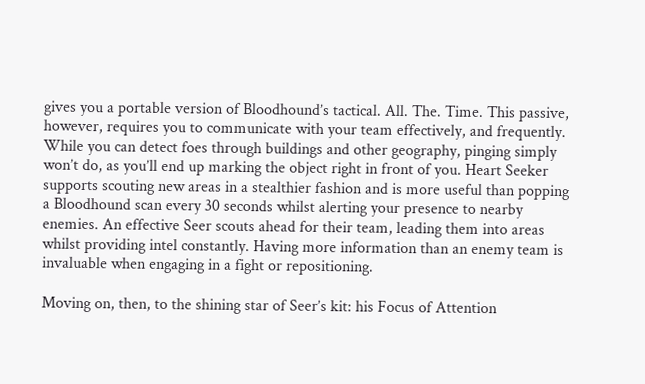gives you a portable version of Bloodhound’s tactical. All. The. Time. This passive, however, requires you to communicate with your team effectively, and frequently. While you can detect foes through buildings and other geography, pinging simply won’t do, as you’ll end up marking the object right in front of you. Heart Seeker supports scouting new areas in a stealthier fashion and is more useful than popping a Bloodhound scan every 30 seconds whilst alerting your presence to nearby enemies. An effective Seer scouts ahead for their team, leading them into areas whilst providing intel constantly. Having more information than an enemy team is invaluable when engaging in a fight or repositioning.

Moving on, then, to the shining star of Seer’s kit: his Focus of Attention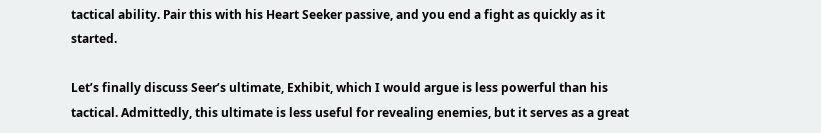tactical ability. Pair this with his Heart Seeker passive, and you end a fight as quickly as it started.

Let’s finally discuss Seer’s ultimate, Exhibit, which I would argue is less powerful than his tactical. Admittedly, this ultimate is less useful for revealing enemies, but it serves as a great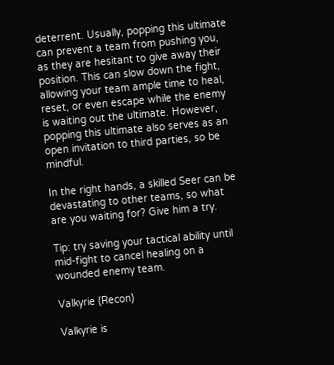deterrent. Usually, popping this ultimate can prevent a team from pushing you, as they are hesitant to give away their position. This can slow down the fight, allowing your team ample time to heal, reset, or even escape while the enemy is waiting out the ultimate. However, popping this ultimate also serves as an open invitation to third parties, so be mindful.

In the right hands, a skilled Seer can be devastating to other teams, so what are you waiting for? Give him a try.

Tip: try saving your tactical ability until mid-fight to cancel healing on a wounded enemy team.

Valkyrie (Recon)

Valkyrie is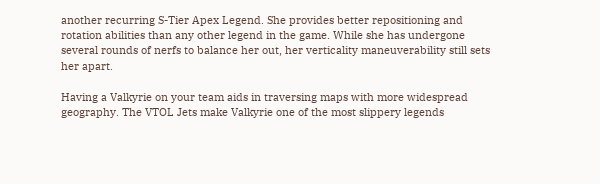another recurring S-Tier Apex Legend. She provides better repositioning and rotation abilities than any other legend in the game. While she has undergone several rounds of nerfs to balance her out, her verticality maneuverability still sets her apart.

Having a Valkyrie on your team aids in traversing maps with more widespread geography. The VTOL Jets make Valkyrie one of the most slippery legends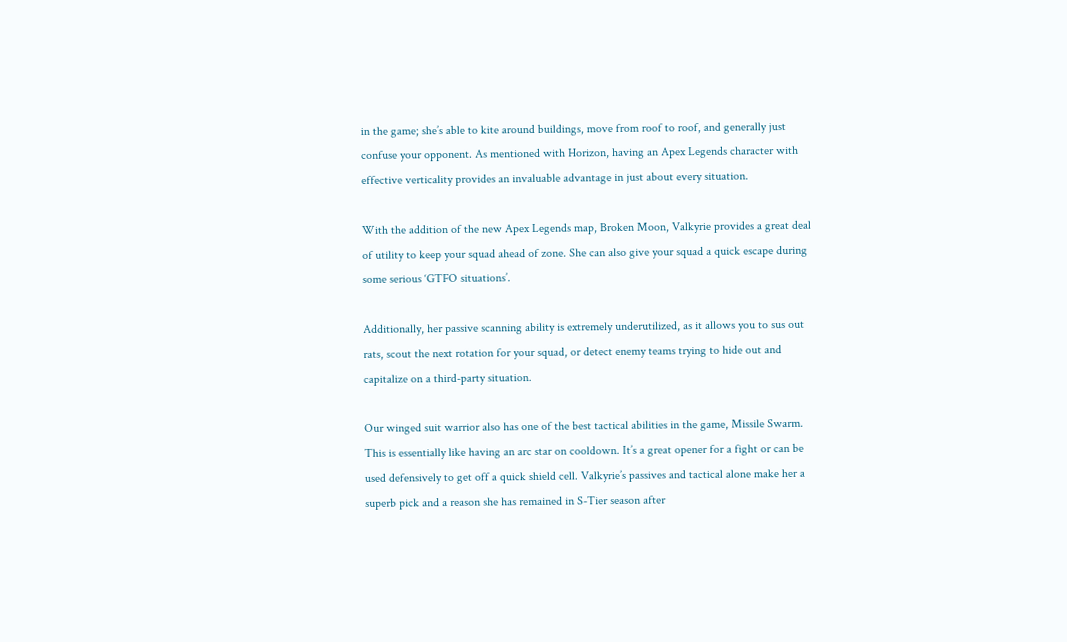in the game; she’s able to kite around buildings, move from roof to roof, and generally just confuse your opponent. As mentioned with Horizon, having an Apex Legends character with effective verticality provides an invaluable advantage in just about every situation.

With the addition of the new Apex Legends map, Broken Moon, Valkyrie provides a great deal of utility to keep your squad ahead of zone. She can also give your squad a quick escape during some serious ‘GTFO situations’.

Additionally, her passive scanning ability is extremely underutilized, as it allows you to sus out rats, scout the next rotation for your squad, or detect enemy teams trying to hide out and capitalize on a third-party situation.

Our winged suit warrior also has one of the best tactical abilities in the game, Missile Swarm. This is essentially like having an arc star on cooldown. It’s a great opener for a fight or can be used defensively to get off a quick shield cell. Valkyrie’s passives and tactical alone make her a superb pick and a reason she has remained in S-Tier season after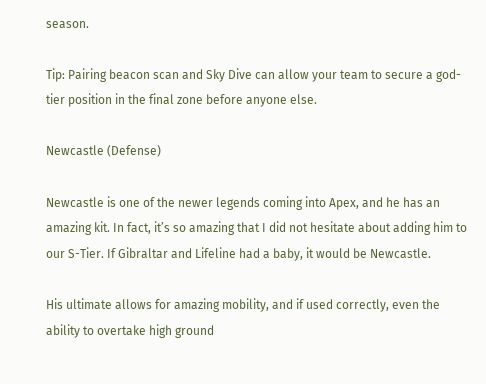season.

Tip: Pairing beacon scan and Sky Dive can allow your team to secure a god-tier position in the final zone before anyone else.

Newcastle (Defense)

Newcastle is one of the newer legends coming into Apex, and he has an amazing kit. In fact, it’s so amazing that I did not hesitate about adding him to our S-Tier. If Gibraltar and Lifeline had a baby, it would be Newcastle.

His ultimate allows for amazing mobility, and if used correctly, even the ability to overtake high ground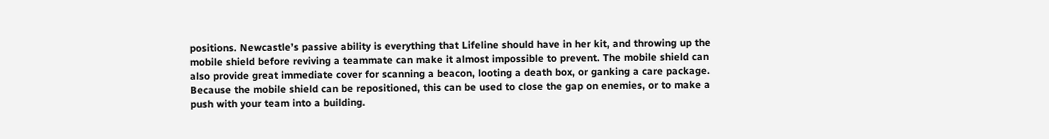positions. Newcastle’s passive ability is everything that Lifeline should have in her kit, and throwing up the mobile shield before reviving a teammate can make it almost impossible to prevent. The mobile shield can also provide great immediate cover for scanning a beacon, looting a death box, or ganking a care package. Because the mobile shield can be repositioned, this can be used to close the gap on enemies, or to make a push with your team into a building.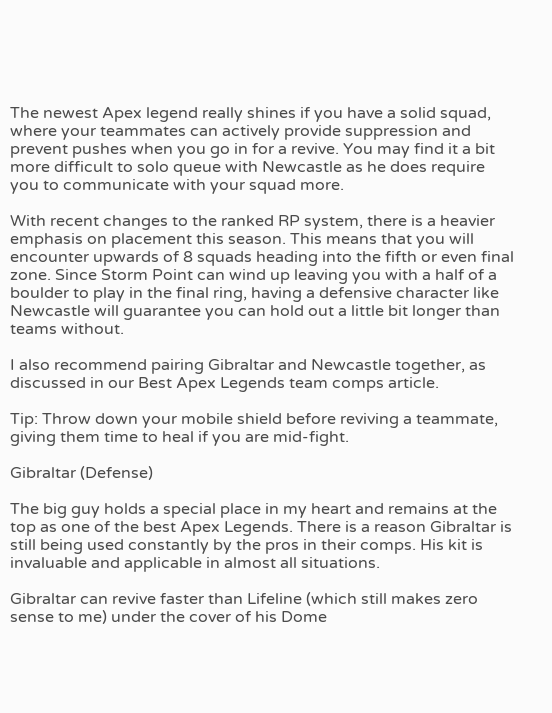The newest Apex legend really shines if you have a solid squad, where your teammates can actively provide suppression and prevent pushes when you go in for a revive. You may find it a bit more difficult to solo queue with Newcastle as he does require you to communicate with your squad more.

With recent changes to the ranked RP system, there is a heavier emphasis on placement this season. This means that you will encounter upwards of 8 squads heading into the fifth or even final zone. Since Storm Point can wind up leaving you with a half of a boulder to play in the final ring, having a defensive character like Newcastle will guarantee you can hold out a little bit longer than teams without.

I also recommend pairing Gibraltar and Newcastle together, as discussed in our Best Apex Legends team comps article.

Tip: Throw down your mobile shield before reviving a teammate, giving them time to heal if you are mid-fight.

Gibraltar (Defense)

The big guy holds a special place in my heart and remains at the top as one of the best Apex Legends. There is a reason Gibraltar is still being used constantly by the pros in their comps. His kit is invaluable and applicable in almost all situations.

Gibraltar can revive faster than Lifeline (which still makes zero sense to me) under the cover of his Dome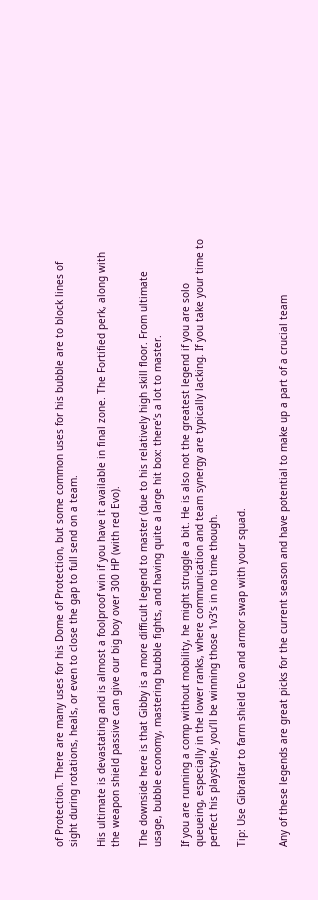of Protection. There are many uses for his Dome of Protection, but some common uses for his bubble are to block lines of sight during rotations, heals, or even to close the gap to full send on a team.

His ultimate is devastating and is almost a foolproof win if you have it available in final zone. The Fortified perk, along with the weapon shield passive can give our big boy over 300 HP (with red Evo).

The downside here is that Gibby is a more difficult legend to master (due to his relatively high skill floor. From ultimate usage, bubble economy, mastering bubble fights, and having quite a large hit box: there’s a lot to master.

If you are running a comp without mobility, he might struggle a bit. He is also not the greatest legend if you are solo queueing, especially in the lower ranks, where communication and team synergy are typically lacking. If you take your time to perfect his playstyle, you’ll be winning those 1v3’s in no time though.

Tip: Use Gibraltar to farm shield Evo and armor swap with your squad.


Any of these legends are great picks for the current season and have potential to make up a part of a crucial team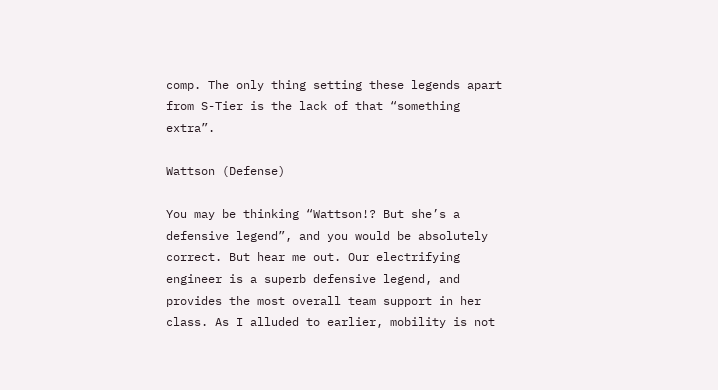comp. The only thing setting these legends apart from S-Tier is the lack of that “something extra”.

Wattson (Defense)

You may be thinking “Wattson!? But she’s a defensive legend”, and you would be absolutely correct. But hear me out. Our electrifying engineer is a superb defensive legend, and provides the most overall team support in her class. As I alluded to earlier, mobility is not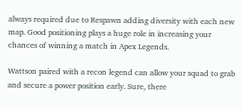always required due to Respawn adding diversity with each new map. Good positioning plays a huge role in increasing your chances of winning a match in Apex Legends.

Wattson paired with a recon legend can allow your squad to grab and secure a power position early. Sure, there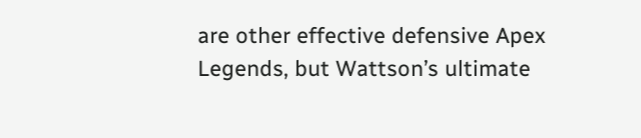are other effective defensive Apex Legends, but Wattson’s ultimate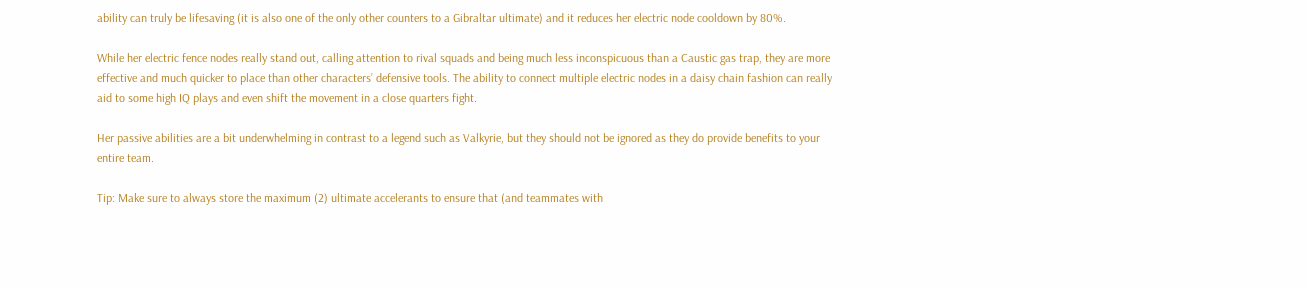ability can truly be lifesaving (it is also one of the only other counters to a Gibraltar ultimate) and it reduces her electric node cooldown by 80%.

While her electric fence nodes really stand out, calling attention to rival squads and being much less inconspicuous than a Caustic gas trap, they are more effective and much quicker to place than other characters’ defensive tools. The ability to connect multiple electric nodes in a daisy chain fashion can really aid to some high IQ plays and even shift the movement in a close quarters fight.

Her passive abilities are a bit underwhelming in contrast to a legend such as Valkyrie, but they should not be ignored as they do provide benefits to your entire team.

Tip: Make sure to always store the maximum (2) ultimate accelerants to ensure that (and teammates with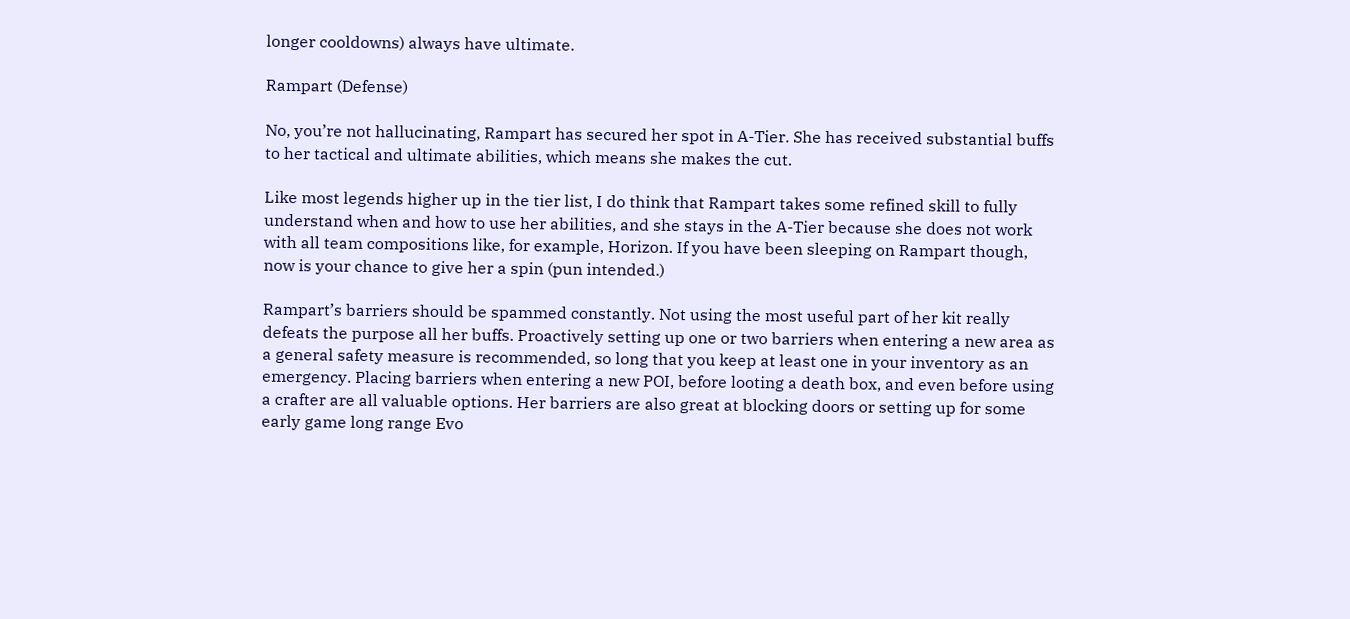longer cooldowns) always have ultimate.

Rampart (Defense)

No, you’re not hallucinating, Rampart has secured her spot in A-Tier. She has received substantial buffs to her tactical and ultimate abilities, which means she makes the cut.

Like most legends higher up in the tier list, I do think that Rampart takes some refined skill to fully understand when and how to use her abilities, and she stays in the A-Tier because she does not work with all team compositions like, for example, Horizon. If you have been sleeping on Rampart though, now is your chance to give her a spin (pun intended.)

Rampart’s barriers should be spammed constantly. Not using the most useful part of her kit really defeats the purpose all her buffs. Proactively setting up one or two barriers when entering a new area as a general safety measure is recommended, so long that you keep at least one in your inventory as an emergency. Placing barriers when entering a new POI, before looting a death box, and even before using a crafter are all valuable options. Her barriers are also great at blocking doors or setting up for some early game long range Evo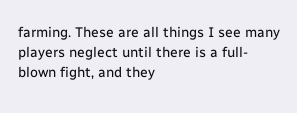farming. These are all things I see many players neglect until there is a full-blown fight, and they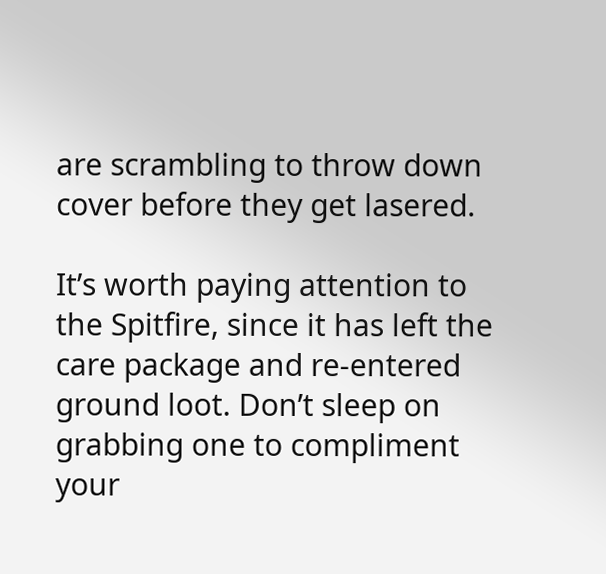are scrambling to throw down cover before they get lasered.

It’s worth paying attention to the Spitfire, since it has left the care package and re-entered ground loot. Don’t sleep on grabbing one to compliment your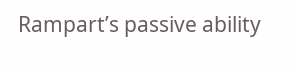Rampart’s passive ability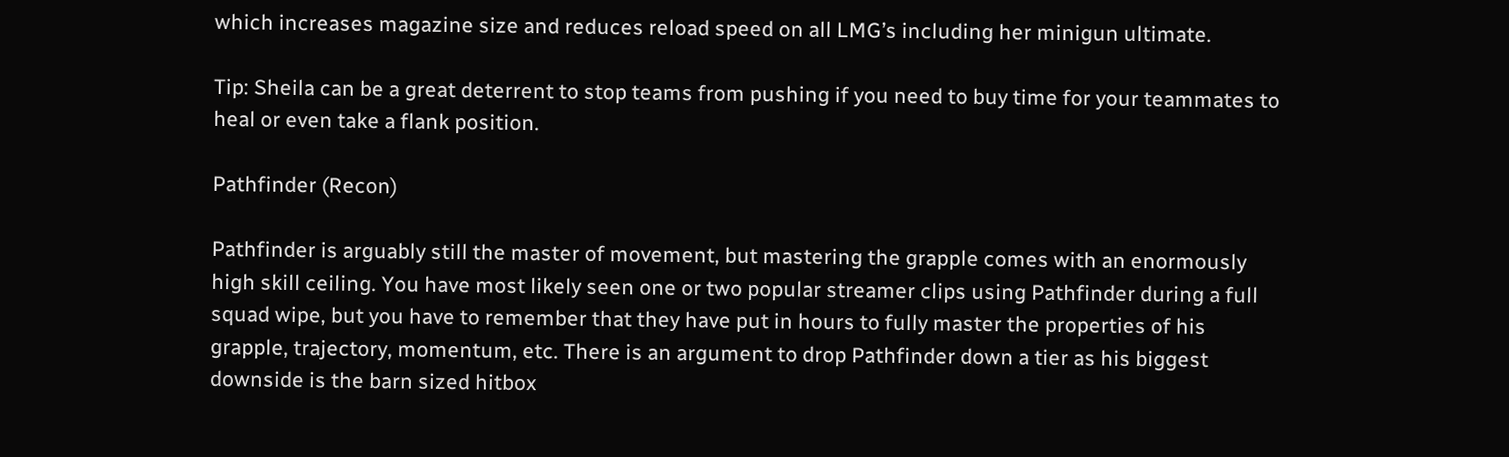which increases magazine size and reduces reload speed on all LMG’s including her minigun ultimate.

Tip: Sheila can be a great deterrent to stop teams from pushing if you need to buy time for your teammates to heal or even take a flank position.

Pathfinder (Recon)

Pathfinder is arguably still the master of movement, but mastering the grapple comes with an enormously high skill ceiling. You have most likely seen one or two popular streamer clips using Pathfinder during a full squad wipe, but you have to remember that they have put in hours to fully master the properties of his grapple, trajectory, momentum, etc. There is an argument to drop Pathfinder down a tier as his biggest downside is the barn sized hitbox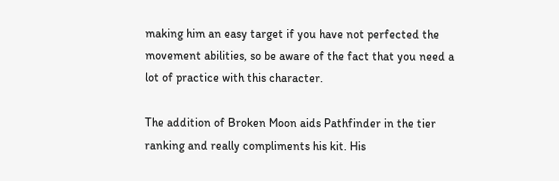making him an easy target if you have not perfected the movement abilities, so be aware of the fact that you need a lot of practice with this character.

The addition of Broken Moon aids Pathfinder in the tier ranking and really compliments his kit. His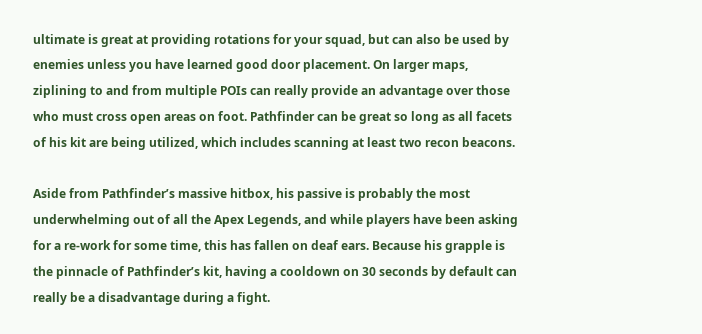ultimate is great at providing rotations for your squad, but can also be used by enemies unless you have learned good door placement. On larger maps, ziplining to and from multiple POIs can really provide an advantage over those who must cross open areas on foot. Pathfinder can be great so long as all facets of his kit are being utilized, which includes scanning at least two recon beacons.

Aside from Pathfinder’s massive hitbox, his passive is probably the most underwhelming out of all the Apex Legends, and while players have been asking for a re-work for some time, this has fallen on deaf ears. Because his grapple is the pinnacle of Pathfinder’s kit, having a cooldown on 30 seconds by default can really be a disadvantage during a fight.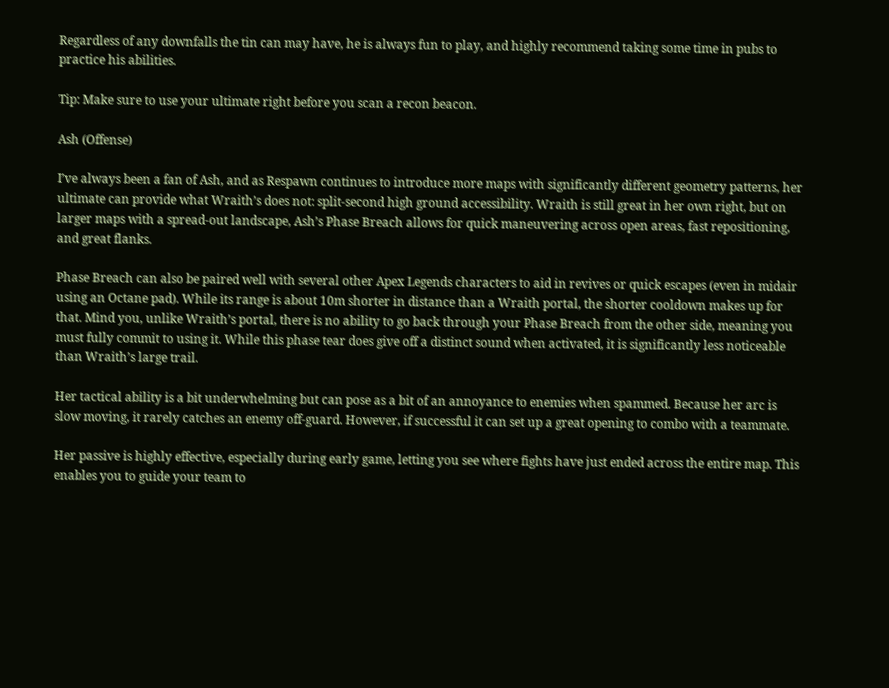Regardless of any downfalls the tin can may have, he is always fun to play, and highly recommend taking some time in pubs to practice his abilities.

Tip: Make sure to use your ultimate right before you scan a recon beacon.

Ash (Offense)

I’ve always been a fan of Ash, and as Respawn continues to introduce more maps with significantly different geometry patterns, her ultimate can provide what Wraith’s does not: split-second high ground accessibility. Wraith is still great in her own right, but on larger maps with a spread-out landscape, Ash’s Phase Breach allows for quick maneuvering across open areas, fast repositioning, and great flanks.

Phase Breach can also be paired well with several other Apex Legends characters to aid in revives or quick escapes (even in midair using an Octane pad). While its range is about 10m shorter in distance than a Wraith portal, the shorter cooldown makes up for that. Mind you, unlike Wraith’s portal, there is no ability to go back through your Phase Breach from the other side, meaning you must fully commit to using it. While this phase tear does give off a distinct sound when activated, it is significantly less noticeable than Wraith’s large trail.

Her tactical ability is a bit underwhelming but can pose as a bit of an annoyance to enemies when spammed. Because her arc is slow moving, it rarely catches an enemy off-guard. However, if successful it can set up a great opening to combo with a teammate.

Her passive is highly effective, especially during early game, letting you see where fights have just ended across the entire map. This enables you to guide your team to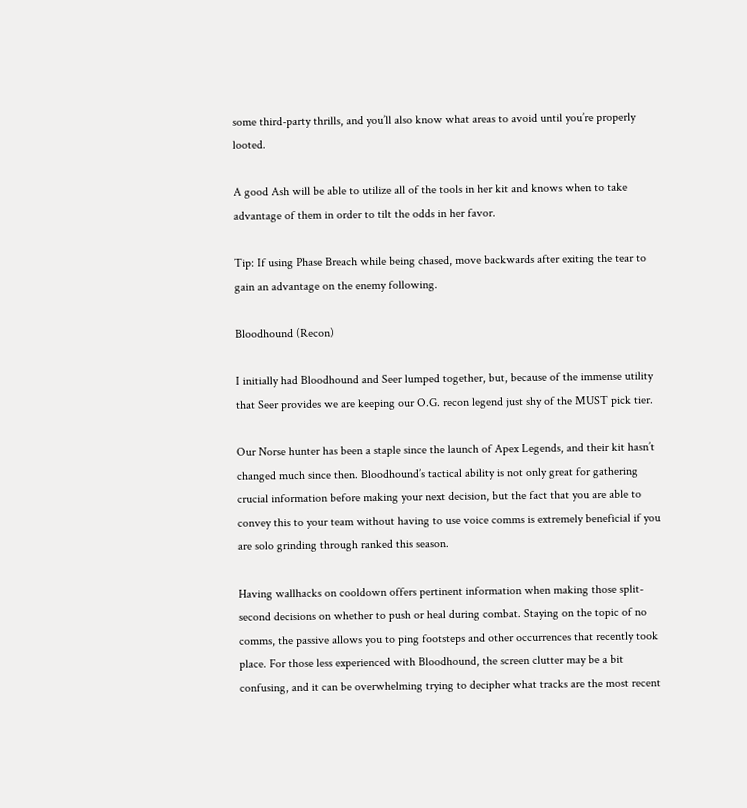some third-party thrills, and you’ll also know what areas to avoid until you’re properly looted.

A good Ash will be able to utilize all of the tools in her kit and knows when to take advantage of them in order to tilt the odds in her favor.

Tip: If using Phase Breach while being chased, move backwards after exiting the tear to gain an advantage on the enemy following.

Bloodhound (Recon)

I initially had Bloodhound and Seer lumped together, but, because of the immense utility that Seer provides we are keeping our O.G. recon legend just shy of the MUST pick tier.

Our Norse hunter has been a staple since the launch of Apex Legends, and their kit hasn’t changed much since then. Bloodhound’s tactical ability is not only great for gathering crucial information before making your next decision, but the fact that you are able to convey this to your team without having to use voice comms is extremely beneficial if you are solo grinding through ranked this season.

Having wallhacks on cooldown offers pertinent information when making those split-second decisions on whether to push or heal during combat. Staying on the topic of no comms, the passive allows you to ping footsteps and other occurrences that recently took place. For those less experienced with Bloodhound, the screen clutter may be a bit confusing, and it can be overwhelming trying to decipher what tracks are the most recent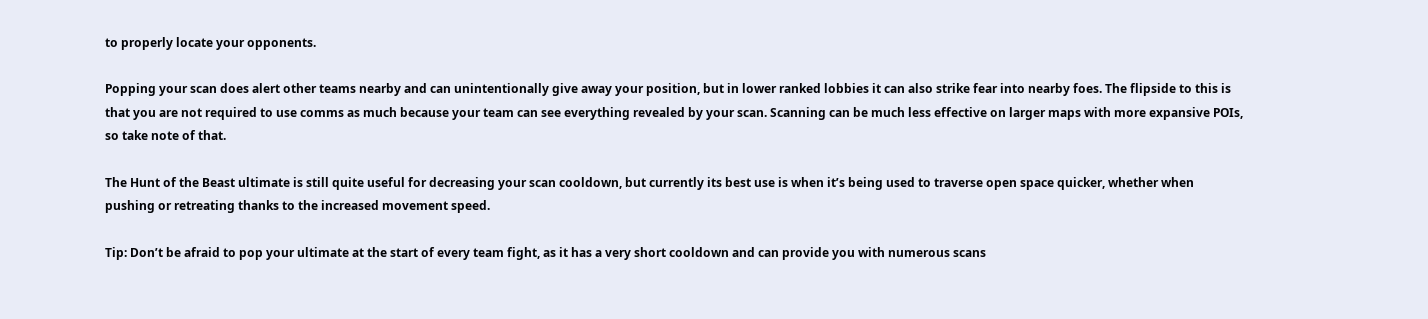to properly locate your opponents.

Popping your scan does alert other teams nearby and can unintentionally give away your position, but in lower ranked lobbies it can also strike fear into nearby foes. The flipside to this is that you are not required to use comms as much because your team can see everything revealed by your scan. Scanning can be much less effective on larger maps with more expansive POIs, so take note of that.

The Hunt of the Beast ultimate is still quite useful for decreasing your scan cooldown, but currently its best use is when it’s being used to traverse open space quicker, whether when pushing or retreating thanks to the increased movement speed.

Tip: Don’t be afraid to pop your ultimate at the start of every team fight, as it has a very short cooldown and can provide you with numerous scans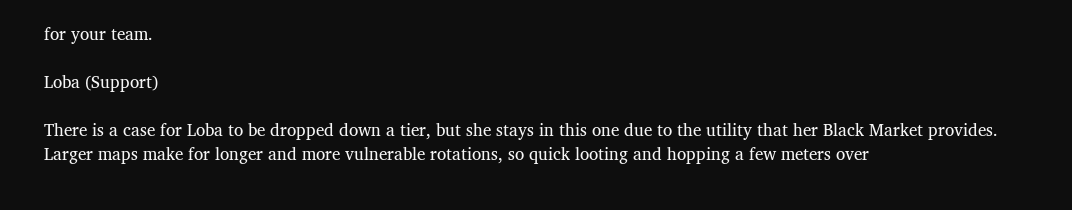for your team.

Loba (Support)

There is a case for Loba to be dropped down a tier, but she stays in this one due to the utility that her Black Market provides. Larger maps make for longer and more vulnerable rotations, so quick looting and hopping a few meters over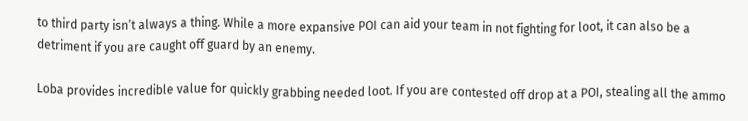to third party isn’t always a thing. While a more expansive POI can aid your team in not fighting for loot, it can also be a detriment if you are caught off guard by an enemy.

Loba provides incredible value for quickly grabbing needed loot. If you are contested off drop at a POI, stealing all the ammo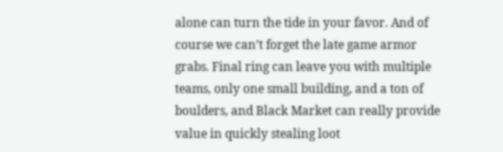alone can turn the tide in your favor. And of course we can’t forget the late game armor grabs. Final ring can leave you with multiple teams, only one small building, and a ton of boulders, and Black Market can really provide value in quickly stealing loot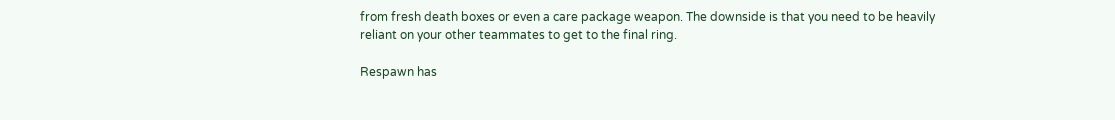from fresh death boxes or even a care package weapon. The downside is that you need to be heavily reliant on your other teammates to get to the final ring.

Respawn has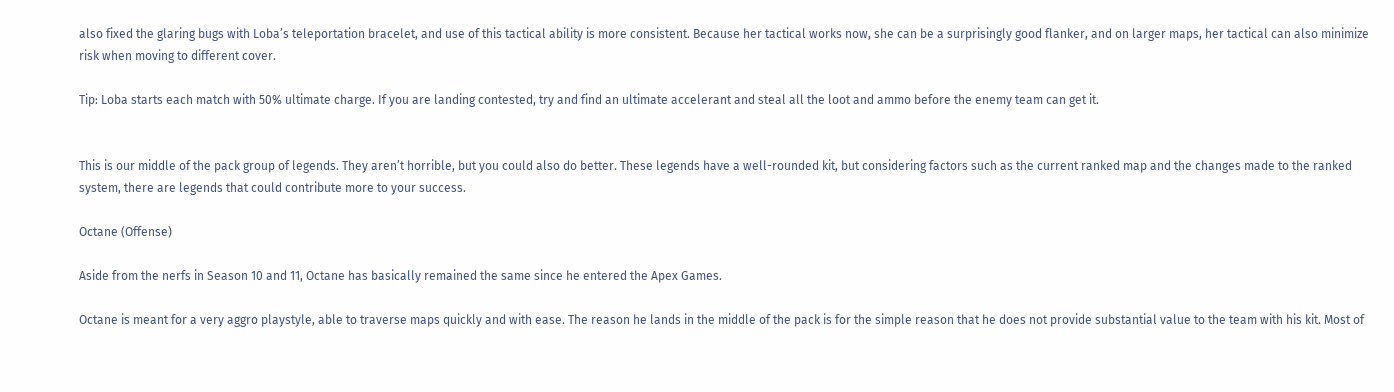also fixed the glaring bugs with Loba’s teleportation bracelet, and use of this tactical ability is more consistent. Because her tactical works now, she can be a surprisingly good flanker, and on larger maps, her tactical can also minimize risk when moving to different cover.

Tip: Loba starts each match with 50% ultimate charge. If you are landing contested, try and find an ultimate accelerant and steal all the loot and ammo before the enemy team can get it.


This is our middle of the pack group of legends. They aren’t horrible, but you could also do better. These legends have a well-rounded kit, but considering factors such as the current ranked map and the changes made to the ranked system, there are legends that could contribute more to your success.

Octane (Offense)

Aside from the nerfs in Season 10 and 11, Octane has basically remained the same since he entered the Apex Games.

Octane is meant for a very aggro playstyle, able to traverse maps quickly and with ease. The reason he lands in the middle of the pack is for the simple reason that he does not provide substantial value to the team with his kit. Most of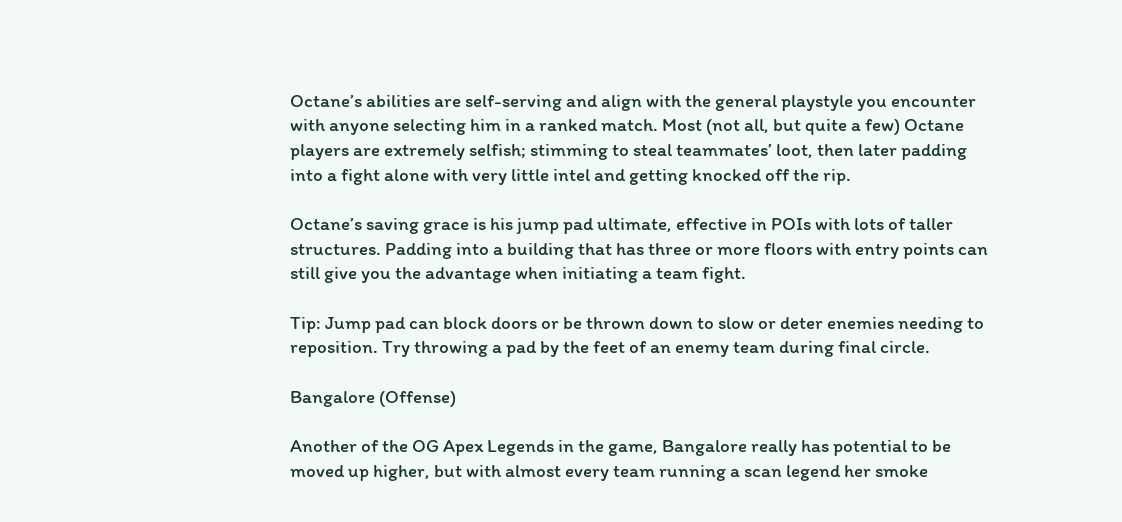Octane’s abilities are self-serving and align with the general playstyle you encounter with anyone selecting him in a ranked match. Most (not all, but quite a few) Octane players are extremely selfish; stimming to steal teammates’ loot, then later padding into a fight alone with very little intel and getting knocked off the rip.

Octane’s saving grace is his jump pad ultimate, effective in POIs with lots of taller structures. Padding into a building that has three or more floors with entry points can still give you the advantage when initiating a team fight.

Tip: Jump pad can block doors or be thrown down to slow or deter enemies needing to reposition. Try throwing a pad by the feet of an enemy team during final circle.

Bangalore (Offense)

Another of the OG Apex Legends in the game, Bangalore really has potential to be moved up higher, but with almost every team running a scan legend her smoke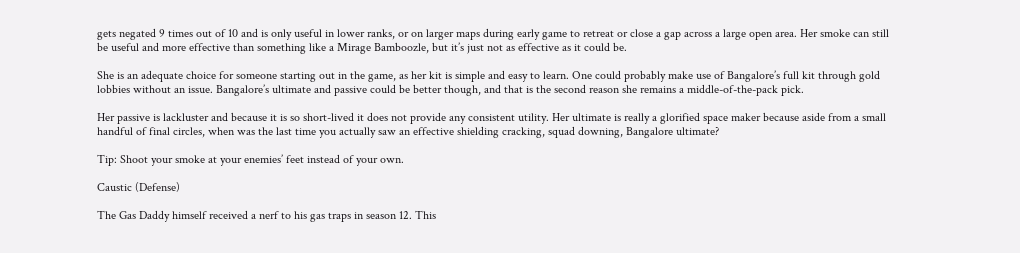gets negated 9 times out of 10 and is only useful in lower ranks, or on larger maps during early game to retreat or close a gap across a large open area. Her smoke can still be useful and more effective than something like a Mirage Bamboozle, but it’s just not as effective as it could be.

She is an adequate choice for someone starting out in the game, as her kit is simple and easy to learn. One could probably make use of Bangalore’s full kit through gold lobbies without an issue. Bangalore’s ultimate and passive could be better though, and that is the second reason she remains a middle-of-the-pack pick.

Her passive is lackluster and because it is so short-lived it does not provide any consistent utility. Her ultimate is really a glorified space maker because aside from a small handful of final circles, when was the last time you actually saw an effective shielding cracking, squad downing, Bangalore ultimate?

Tip: Shoot your smoke at your enemies’ feet instead of your own.

Caustic (Defense)

The Gas Daddy himself received a nerf to his gas traps in season 12. This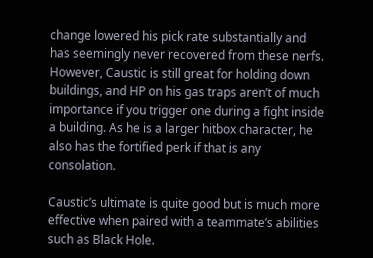change lowered his pick rate substantially and has seemingly never recovered from these nerfs. However, Caustic is still great for holding down buildings, and HP on his gas traps aren’t of much importance if you trigger one during a fight inside a building. As he is a larger hitbox character, he also has the fortified perk if that is any consolation.

Caustic’s ultimate is quite good but is much more effective when paired with a teammate’s abilities such as Black Hole.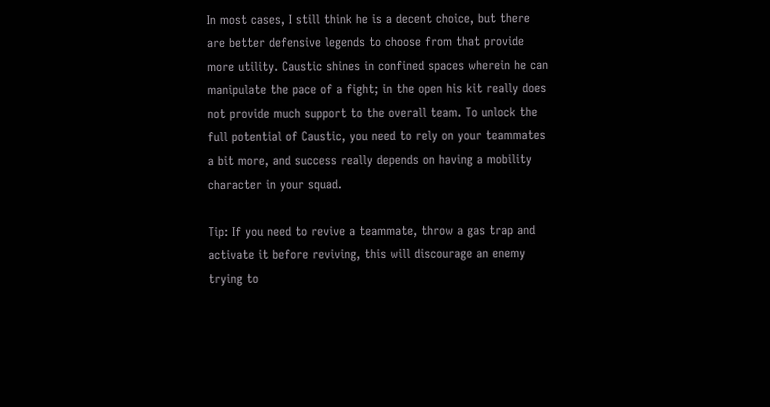In most cases, I still think he is a decent choice, but there are better defensive legends to choose from that provide more utility. Caustic shines in confined spaces wherein he can manipulate the pace of a fight; in the open his kit really does not provide much support to the overall team. To unlock the full potential of Caustic, you need to rely on your teammates a bit more, and success really depends on having a mobility character in your squad.

Tip: If you need to revive a teammate, throw a gas trap and activate it before reviving, this will discourage an enemy trying to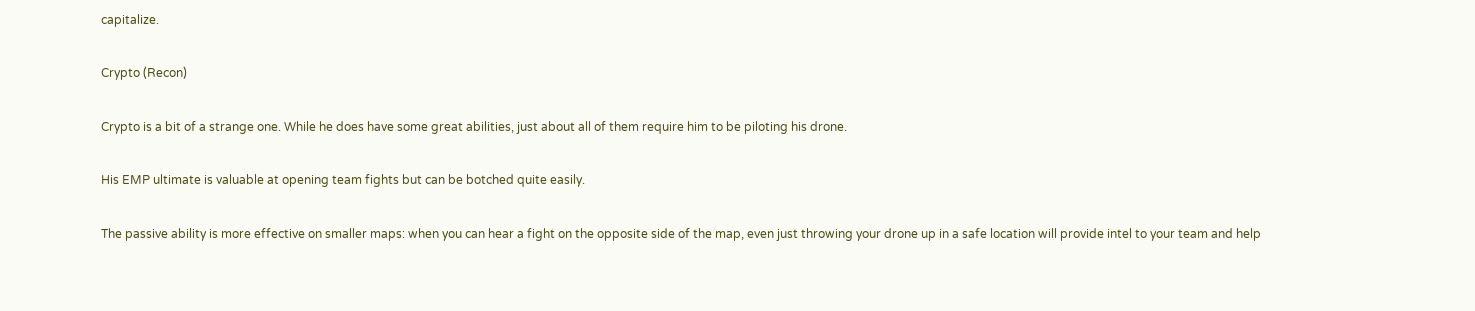capitalize.

Crypto (Recon)

Crypto is a bit of a strange one. While he does have some great abilities, just about all of them require him to be piloting his drone.

His EMP ultimate is valuable at opening team fights but can be botched quite easily.

The passive ability is more effective on smaller maps: when you can hear a fight on the opposite side of the map, even just throwing your drone up in a safe location will provide intel to your team and help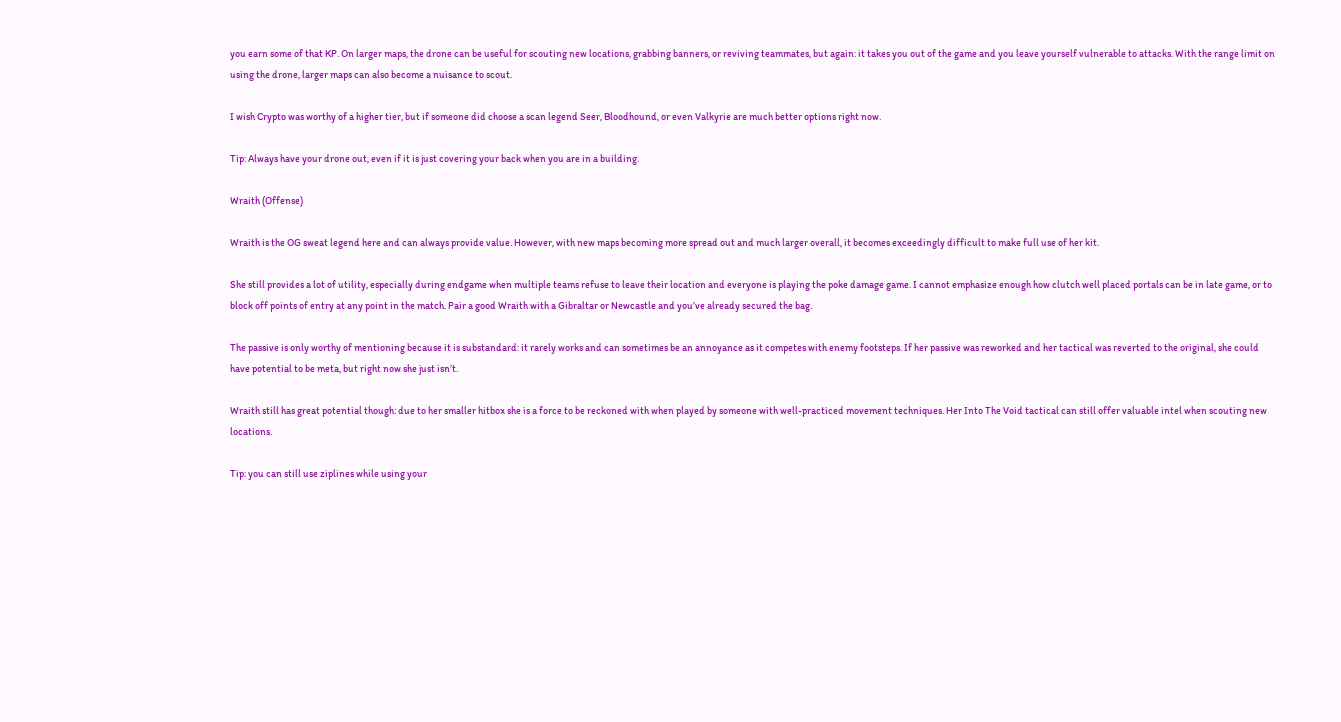you earn some of that KP. On larger maps, the drone can be useful for scouting new locations, grabbing banners, or reviving teammates, but again: it takes you out of the game and you leave yourself vulnerable to attacks. With the range limit on using the drone, larger maps can also become a nuisance to scout.

I wish Crypto was worthy of a higher tier, but if someone did choose a scan legend Seer, Bloodhound, or even Valkyrie are much better options right now.

Tip: Always have your drone out, even if it is just covering your back when you are in a building.

Wraith (Offense)

Wraith is the OG sweat legend here and can always provide value. However, with new maps becoming more spread out and much larger overall, it becomes exceedingly difficult to make full use of her kit.

She still provides a lot of utility, especially during endgame when multiple teams refuse to leave their location and everyone is playing the poke damage game. I cannot emphasize enough how clutch well placed portals can be in late game, or to block off points of entry at any point in the match. Pair a good Wraith with a Gibraltar or Newcastle and you’ve already secured the bag.

The passive is only worthy of mentioning because it is substandard: it rarely works and can sometimes be an annoyance as it competes with enemy footsteps. If her passive was reworked and her tactical was reverted to the original, she could have potential to be meta, but right now she just isn’t.

Wraith still has great potential though: due to her smaller hitbox she is a force to be reckoned with when played by someone with well-practiced movement techniques. Her Into The Void tactical can still offer valuable intel when scouting new locations.

Tip: you can still use ziplines while using your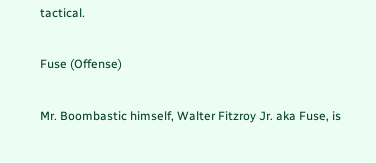tactical.

Fuse (Offense)

Mr. Boombastic himself, Walter Fitzroy Jr. aka Fuse, is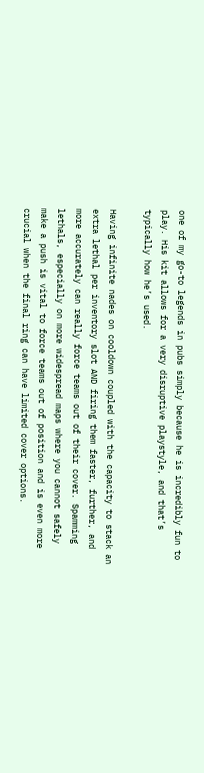one of my go-to legends in pubs simply because he is incredibly fun to play. His kit allows for a very disruptive playstyle, and that’s typically how he’s used.

Having infinite nades on cooldown coupled with the capacity to stack an extra lethal per inventory slot AND firing them faster, further, and more accurately can really force teams out of their cover. Spamming lethals, especially on more widespread maps where you cannot safely make a push is vital to force teams out of position and is even more crucial when the final ring can have limited cover options.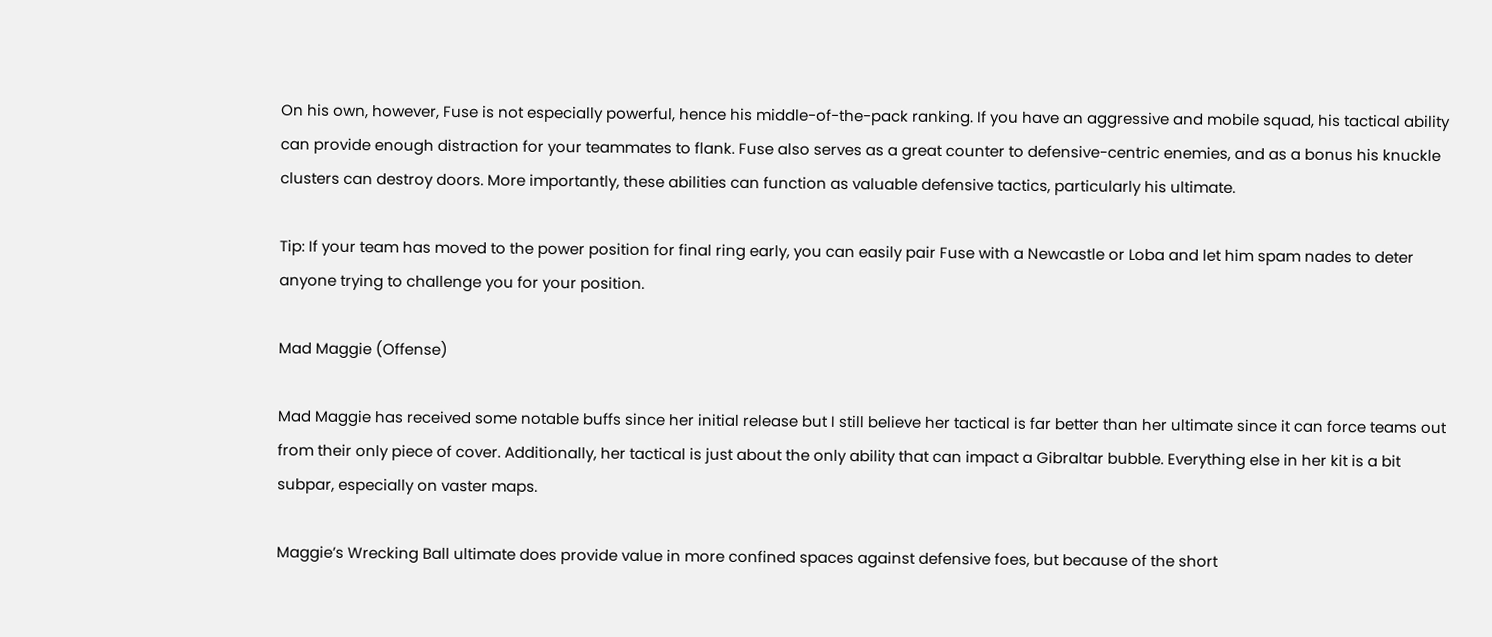On his own, however, Fuse is not especially powerful, hence his middle-of-the-pack ranking. If you have an aggressive and mobile squad, his tactical ability can provide enough distraction for your teammates to flank. Fuse also serves as a great counter to defensive-centric enemies, and as a bonus his knuckle clusters can destroy doors. More importantly, these abilities can function as valuable defensive tactics, particularly his ultimate.

Tip: If your team has moved to the power position for final ring early, you can easily pair Fuse with a Newcastle or Loba and let him spam nades to deter anyone trying to challenge you for your position.

Mad Maggie (Offense)

Mad Maggie has received some notable buffs since her initial release but I still believe her tactical is far better than her ultimate since it can force teams out from their only piece of cover. Additionally, her tactical is just about the only ability that can impact a Gibraltar bubble. Everything else in her kit is a bit subpar, especially on vaster maps.

Maggie’s Wrecking Ball ultimate does provide value in more confined spaces against defensive foes, but because of the short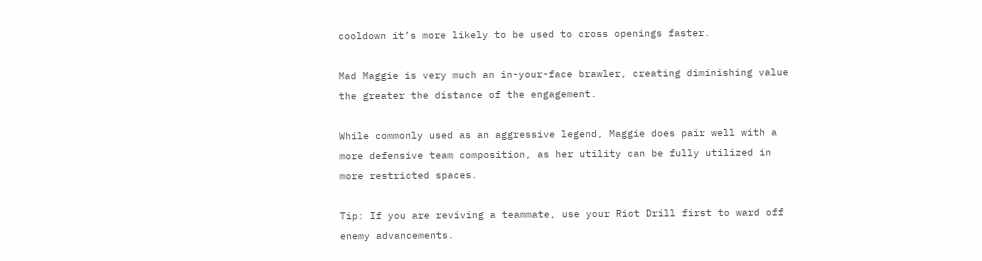cooldown it’s more likely to be used to cross openings faster.

Mad Maggie is very much an in-your-face brawler, creating diminishing value the greater the distance of the engagement.

While commonly used as an aggressive legend, Maggie does pair well with a more defensive team composition, as her utility can be fully utilized in more restricted spaces.

Tip: If you are reviving a teammate, use your Riot Drill first to ward off enemy advancements.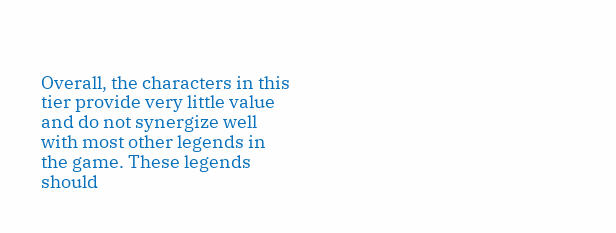Overall, the characters in this tier provide very little value and do not synergize well with most other legends in the game. These legends should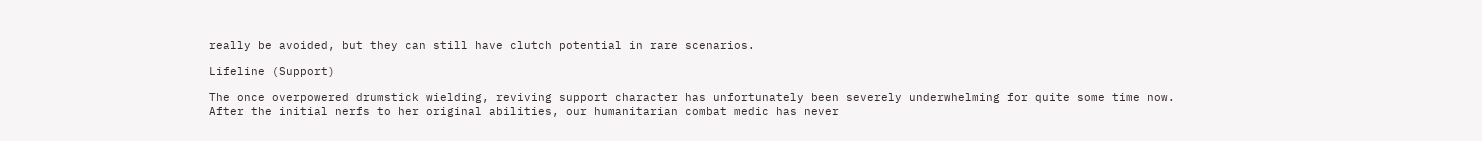really be avoided, but they can still have clutch potential in rare scenarios.

Lifeline (Support)

The once overpowered drumstick wielding, reviving support character has unfortunately been severely underwhelming for quite some time now. After the initial nerfs to her original abilities, our humanitarian combat medic has never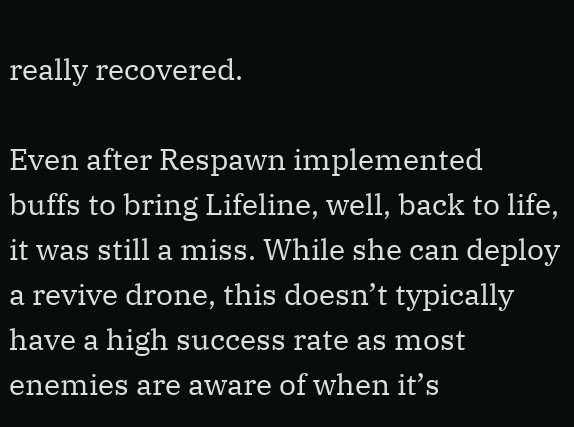really recovered.

Even after Respawn implemented buffs to bring Lifeline, well, back to life, it was still a miss. While she can deploy a revive drone, this doesn’t typically have a high success rate as most enemies are aware of when it’s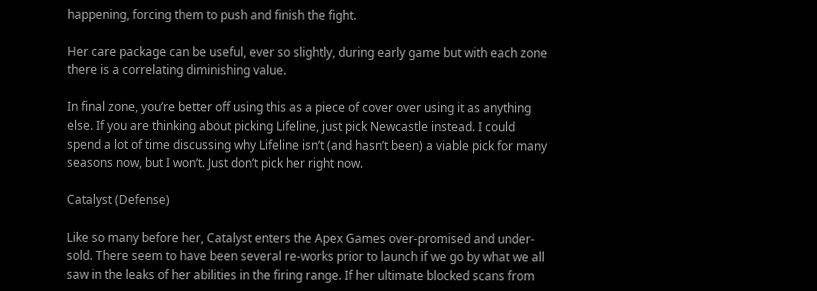happening, forcing them to push and finish the fight.

Her care package can be useful, ever so slightly, during early game but with each zone there is a correlating diminishing value.

In final zone, you’re better off using this as a piece of cover over using it as anything else. If you are thinking about picking Lifeline, just pick Newcastle instead. I could spend a lot of time discussing why Lifeline isn’t (and hasn’t been) a viable pick for many seasons now, but I won’t. Just don’t pick her right now.

Catalyst (Defense)

Like so many before her, Catalyst enters the Apex Games over-promised and under-sold. There seem to have been several re-works prior to launch if we go by what we all saw in the leaks of her abilities in the firing range. If her ultimate blocked scans from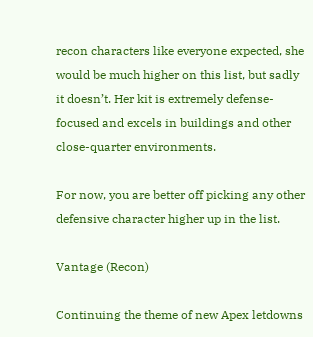recon characters like everyone expected, she would be much higher on this list, but sadly it doesn’t. Her kit is extremely defense-focused and excels in buildings and other close-quarter environments.

For now, you are better off picking any other defensive character higher up in the list.

Vantage (Recon)

Continuing the theme of new Apex letdowns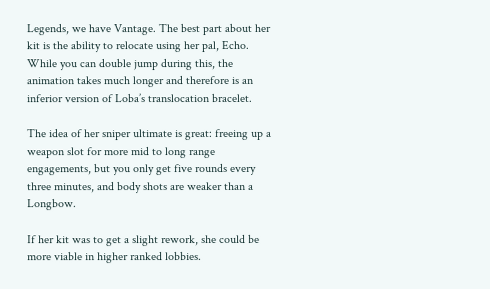Legends, we have Vantage. The best part about her kit is the ability to relocate using her pal, Echo. While you can double jump during this, the animation takes much longer and therefore is an inferior version of Loba’s translocation bracelet.

The idea of her sniper ultimate is great: freeing up a weapon slot for more mid to long range engagements, but you only get five rounds every three minutes, and body shots are weaker than a Longbow.

If her kit was to get a slight rework, she could be more viable in higher ranked lobbies.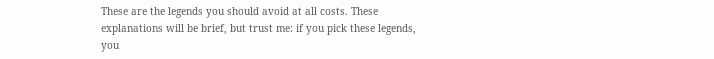These are the legends you should avoid at all costs. These explanations will be brief, but trust me: if you pick these legends, you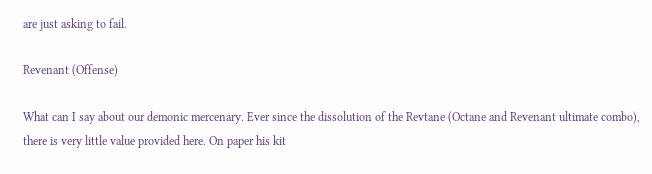are just asking to fail.

Revenant (Offense)

What can I say about our demonic mercenary. Ever since the dissolution of the Revtane (Octane and Revenant ultimate combo), there is very little value provided here. On paper his kit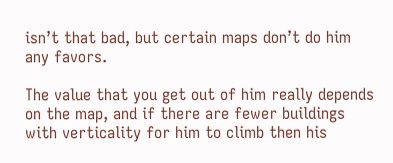isn’t that bad, but certain maps don’t do him any favors.

The value that you get out of him really depends on the map, and if there are fewer buildings with verticality for him to climb then his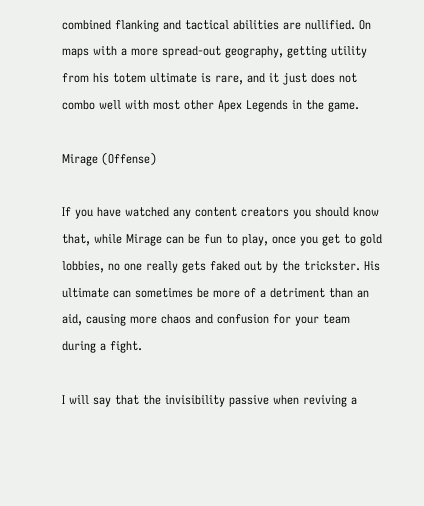combined flanking and tactical abilities are nullified. On maps with a more spread-out geography, getting utility from his totem ultimate is rare, and it just does not combo well with most other Apex Legends in the game.

Mirage (Offense)

If you have watched any content creators you should know that, while Mirage can be fun to play, once you get to gold lobbies, no one really gets faked out by the trickster. His ultimate can sometimes be more of a detriment than an aid, causing more chaos and confusion for your team during a fight.

I will say that the invisibility passive when reviving a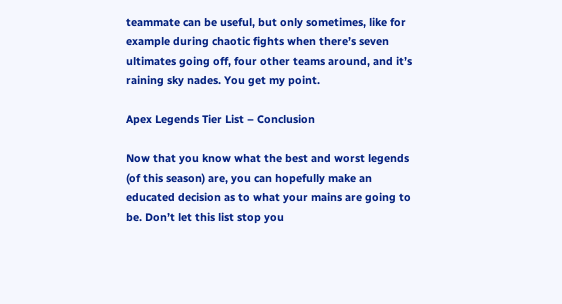teammate can be useful, but only sometimes, like for example during chaotic fights when there’s seven ultimates going off, four other teams around, and it’s raining sky nades. You get my point.

Apex Legends Tier List – Conclusion

Now that you know what the best and worst legends (of this season) are, you can hopefully make an educated decision as to what your mains are going to be. Don’t let this list stop you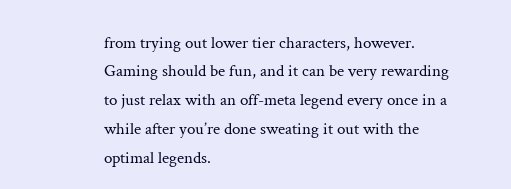from trying out lower tier characters, however. Gaming should be fun, and it can be very rewarding to just relax with an off-meta legend every once in a while after you’re done sweating it out with the optimal legends.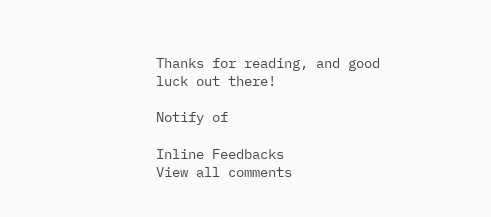Thanks for reading, and good luck out there!

Notify of

Inline Feedbacks
View all comments